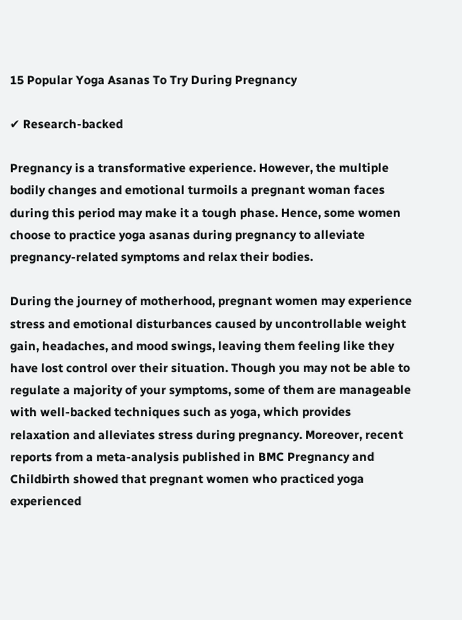15 Popular Yoga Asanas To Try During Pregnancy

✔ Research-backed

Pregnancy is a transformative experience. However, the multiple bodily changes and emotional turmoils a pregnant woman faces during this period may make it a tough phase. Hence, some women choose to practice yoga asanas during pregnancy to alleviate pregnancy-related symptoms and relax their bodies.

During the journey of motherhood, pregnant women may experience stress and emotional disturbances caused by uncontrollable weight gain, headaches, and mood swings, leaving them feeling like they have lost control over their situation. Though you may not be able to regulate a majority of your symptoms, some of them are manageable with well-backed techniques such as yoga, which provides relaxation and alleviates stress during pregnancy. Moreover, recent reports from a meta-analysis published in BMC Pregnancy and Childbirth showed that pregnant women who practiced yoga experienced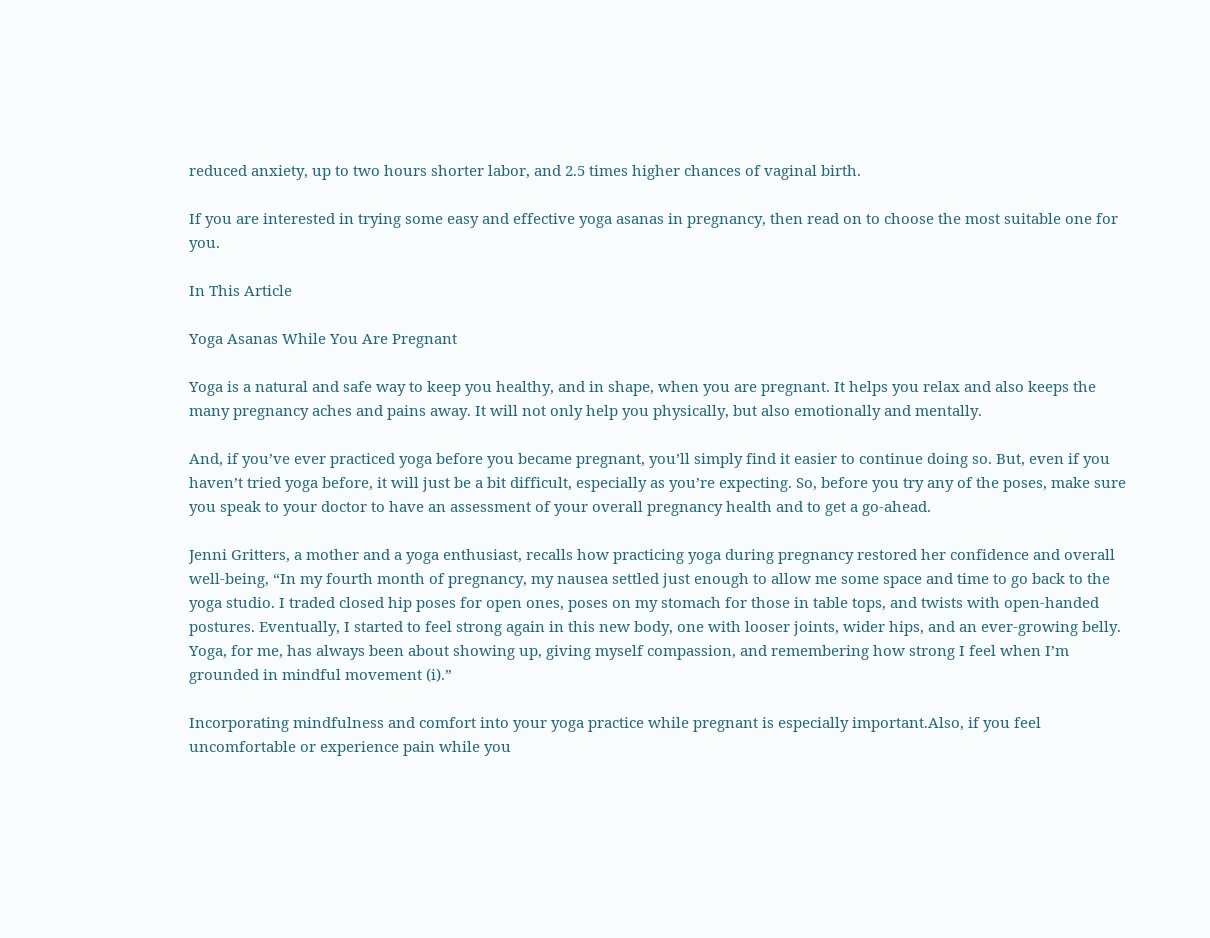reduced anxiety, up to two hours shorter labor, and 2.5 times higher chances of vaginal birth.

If you are interested in trying some easy and effective yoga asanas in pregnancy, then read on to choose the most suitable one for you.

In This Article

Yoga Asanas While You Are Pregnant

Yoga is a natural and safe way to keep you healthy, and in shape, when you are pregnant. It helps you relax and also keeps the many pregnancy aches and pains away. It will not only help you physically, but also emotionally and mentally.

And, if you’ve ever practiced yoga before you became pregnant, you’ll simply find it easier to continue doing so. But, even if you haven’t tried yoga before, it will just be a bit difficult, especially as you’re expecting. So, before you try any of the poses, make sure you speak to your doctor to have an assessment of your overall pregnancy health and to get a go-ahead.

Jenni Gritters, a mother and a yoga enthusiast, recalls how practicing yoga during pregnancy restored her confidence and overall well-being, “In my fourth month of pregnancy, my nausea settled just enough to allow me some space and time to go back to the yoga studio. I traded closed hip poses for open ones, poses on my stomach for those in table tops, and twists with open-handed postures. Eventually, I started to feel strong again in this new body, one with looser joints, wider hips, and an ever-growing belly. Yoga, for me, has always been about showing up, giving myself compassion, and remembering how strong I feel when I’m grounded in mindful movement (i).”

Incorporating mindfulness and comfort into your yoga practice while pregnant is especially important.Also, if you feel uncomfortable or experience pain while you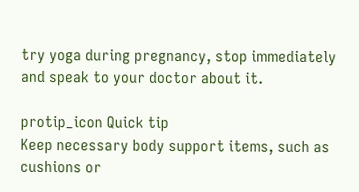try yoga during pregnancy, stop immediately and speak to your doctor about it.

protip_icon Quick tip
Keep necessary body support items, such as cushions or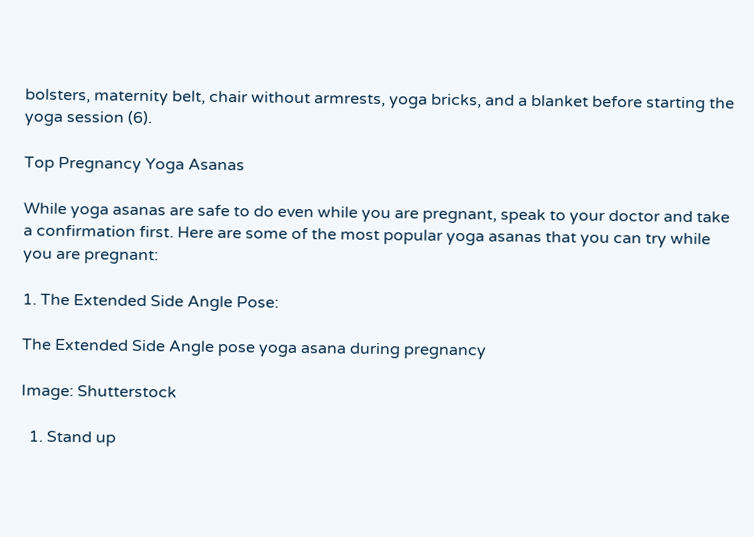bolsters, maternity belt, chair without armrests, yoga bricks, and a blanket before starting the yoga session (6).

Top Pregnancy Yoga Asanas

While yoga asanas are safe to do even while you are pregnant, speak to your doctor and take a confirmation first. Here are some of the most popular yoga asanas that you can try while you are pregnant:

1. The Extended Side Angle Pose:

The Extended Side Angle pose yoga asana during pregnancy

Image: Shutterstock

  1. Stand up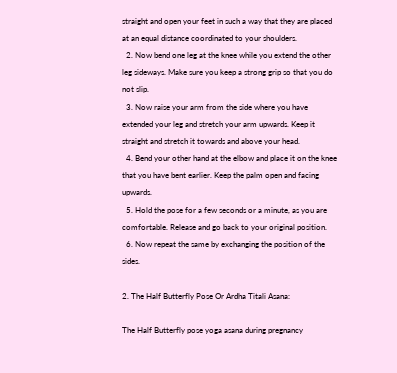straight and open your feet in such a way that they are placed at an equal distance coordinated to your shoulders.
  2. Now bend one leg at the knee while you extend the other leg sideways. Make sure you keep a strong grip so that you do not slip.
  3. Now raise your arm from the side where you have extended your leg and stretch your arm upwards. Keep it straight and stretch it towards and above your head.
  4. Bend your other hand at the elbow and place it on the knee that you have bent earlier. Keep the palm open and facing upwards.
  5. Hold the pose for a few seconds or a minute, as you are comfortable. Release and go back to your original position.
  6. Now repeat the same by exchanging the position of the sides.

2. The Half Butterfly Pose Or Ardha Titali Asana:

The Half Butterfly pose yoga asana during pregnancy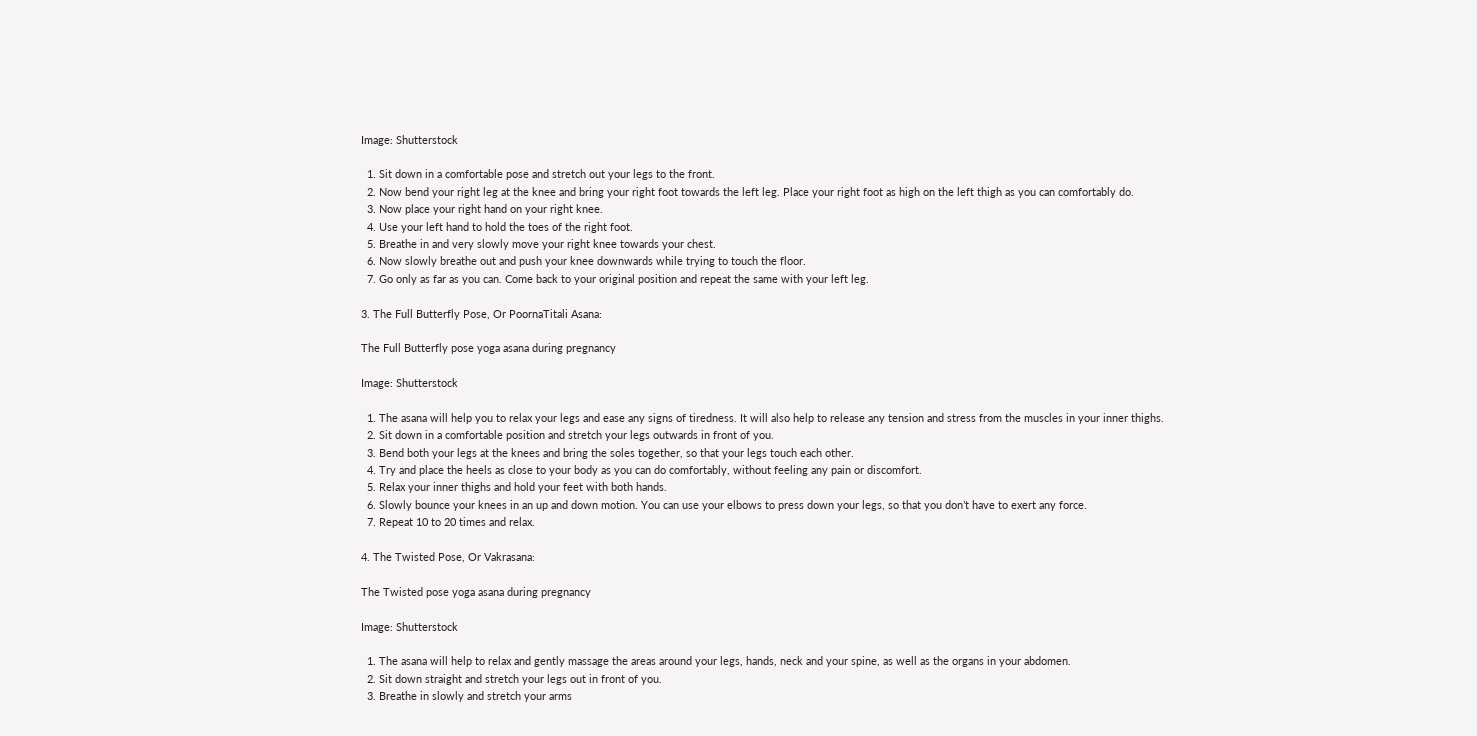Image: Shutterstock

  1. Sit down in a comfortable pose and stretch out your legs to the front.
  2. Now bend your right leg at the knee and bring your right foot towards the left leg. Place your right foot as high on the left thigh as you can comfortably do.
  3. Now place your right hand on your right knee.
  4. Use your left hand to hold the toes of the right foot.
  5. Breathe in and very slowly move your right knee towards your chest.
  6. Now slowly breathe out and push your knee downwards while trying to touch the floor.
  7. Go only as far as you can. Come back to your original position and repeat the same with your left leg.

3. The Full Butterfly Pose, Or PoornaTitali Asana:

The Full Butterfly pose yoga asana during pregnancy

Image: Shutterstock

  1. The asana will help you to relax your legs and ease any signs of tiredness. It will also help to release any tension and stress from the muscles in your inner thighs.
  2. Sit down in a comfortable position and stretch your legs outwards in front of you.
  3. Bend both your legs at the knees and bring the soles together, so that your legs touch each other.
  4. Try and place the heels as close to your body as you can do comfortably, without feeling any pain or discomfort.
  5. Relax your inner thighs and hold your feet with both hands.
  6. Slowly bounce your knees in an up and down motion. You can use your elbows to press down your legs, so that you don’t have to exert any force.
  7. Repeat 10 to 20 times and relax.

4. The Twisted Pose, Or Vakrasana:

The Twisted pose yoga asana during pregnancy

Image: Shutterstock

  1. The asana will help to relax and gently massage the areas around your legs, hands, neck and your spine, as well as the organs in your abdomen.
  2. Sit down straight and stretch your legs out in front of you.
  3. Breathe in slowly and stretch your arms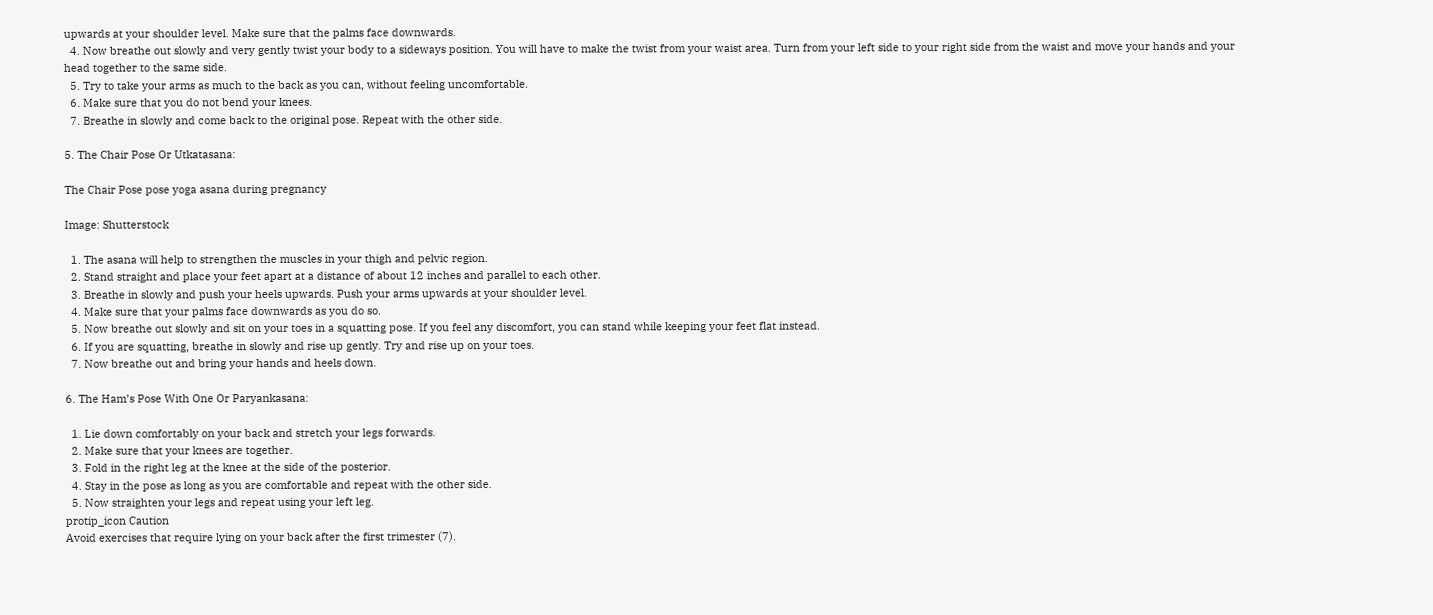upwards at your shoulder level. Make sure that the palms face downwards.
  4. Now breathe out slowly and very gently twist your body to a sideways position. You will have to make the twist from your waist area. Turn from your left side to your right side from the waist and move your hands and your head together to the same side.
  5. Try to take your arms as much to the back as you can, without feeling uncomfortable.
  6. Make sure that you do not bend your knees.
  7. Breathe in slowly and come back to the original pose. Repeat with the other side.

5. The Chair Pose Or Utkatasana:

The Chair Pose pose yoga asana during pregnancy

Image: Shutterstock

  1. The asana will help to strengthen the muscles in your thigh and pelvic region.
  2. Stand straight and place your feet apart at a distance of about 12 inches and parallel to each other.
  3. Breathe in slowly and push your heels upwards. Push your arms upwards at your shoulder level.
  4. Make sure that your palms face downwards as you do so.
  5. Now breathe out slowly and sit on your toes in a squatting pose. If you feel any discomfort, you can stand while keeping your feet flat instead.
  6. If you are squatting, breathe in slowly and rise up gently. Try and rise up on your toes.
  7. Now breathe out and bring your hands and heels down.

6. The Ham’s Pose With One Or Paryankasana:

  1. Lie down comfortably on your back and stretch your legs forwards.
  2. Make sure that your knees are together.
  3. Fold in the right leg at the knee at the side of the posterior.
  4. Stay in the pose as long as you are comfortable and repeat with the other side.
  5. Now straighten your legs and repeat using your left leg.
protip_icon Caution
Avoid exercises that require lying on your back after the first trimester (7).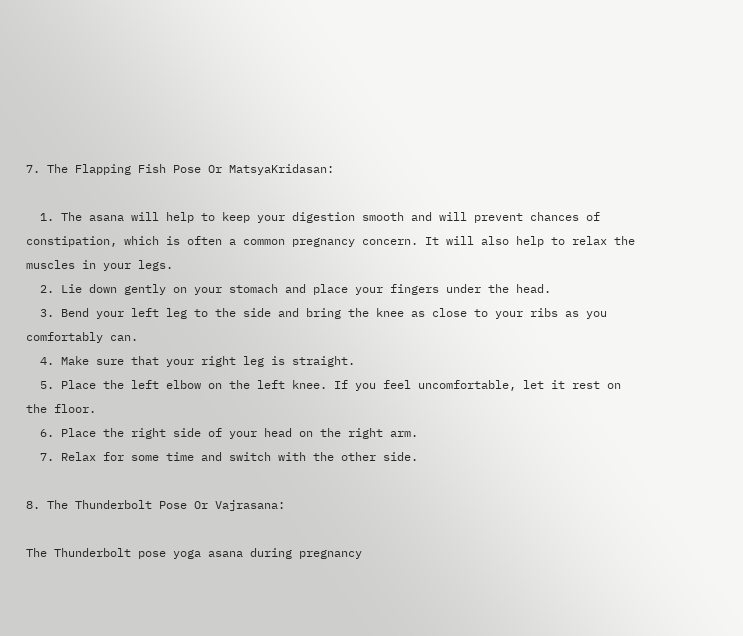7. The Flapping Fish Pose Or MatsyaKridasan:

  1. The asana will help to keep your digestion smooth and will prevent chances of constipation, which is often a common pregnancy concern. It will also help to relax the muscles in your legs.
  2. Lie down gently on your stomach and place your fingers under the head.
  3. Bend your left leg to the side and bring the knee as close to your ribs as you comfortably can.
  4. Make sure that your right leg is straight.
  5. Place the left elbow on the left knee. If you feel uncomfortable, let it rest on the floor.
  6. Place the right side of your head on the right arm.
  7. Relax for some time and switch with the other side.

8. The Thunderbolt Pose Or Vajrasana:

The Thunderbolt pose yoga asana during pregnancy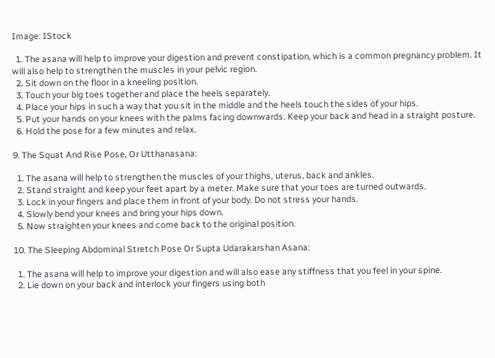Image: IStock

  1. The asana will help to improve your digestion and prevent constipation, which is a common pregnancy problem. It will also help to strengthen the muscles in your pelvic region.
  2. Sit down on the floor in a kneeling position.
  3. Touch your big toes together and place the heels separately.
  4. Place your hips in such a way that you sit in the middle and the heels touch the sides of your hips.
  5. Put your hands on your knees with the palms facing downwards. Keep your back and head in a straight posture.
  6. Hold the pose for a few minutes and relax.

9. The Squat And Rise Pose, Or Utthanasana:

  1. The asana will help to strengthen the muscles of your thighs, uterus, back and ankles.
  2. Stand straight and keep your feet apart by a meter. Make sure that your toes are turned outwards.
  3. Lock in your fingers and place them in front of your body. Do not stress your hands.
  4. Slowly bend your knees and bring your hips down.
  5. Now straighten your knees and come back to the original position.

10. The Sleeping Abdominal Stretch Pose Or Supta Udarakarshan Asana:

  1. The asana will help to improve your digestion and will also ease any stiffness that you feel in your spine.
  2. Lie down on your back and interlock your fingers using both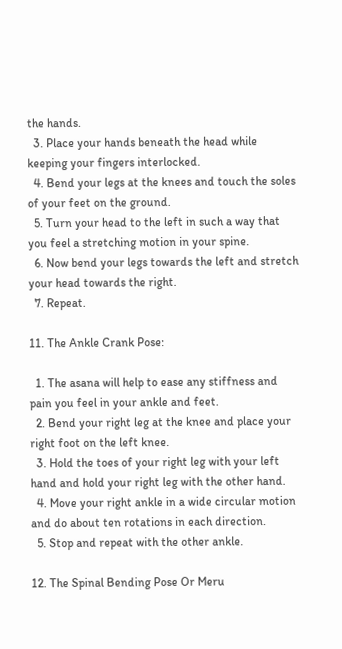the hands.
  3. Place your hands beneath the head while keeping your fingers interlocked.
  4. Bend your legs at the knees and touch the soles of your feet on the ground.
  5. Turn your head to the left in such a way that you feel a stretching motion in your spine.
  6. Now bend your legs towards the left and stretch your head towards the right.
  7. Repeat.

11. The Ankle Crank Pose:

  1. The asana will help to ease any stiffness and pain you feel in your ankle and feet.
  2. Bend your right leg at the knee and place your right foot on the left knee.
  3. Hold the toes of your right leg with your left hand and hold your right leg with the other hand.
  4. Move your right ankle in a wide circular motion and do about ten rotations in each direction.
  5. Stop and repeat with the other ankle.

12. The Spinal Bending Pose Or Meru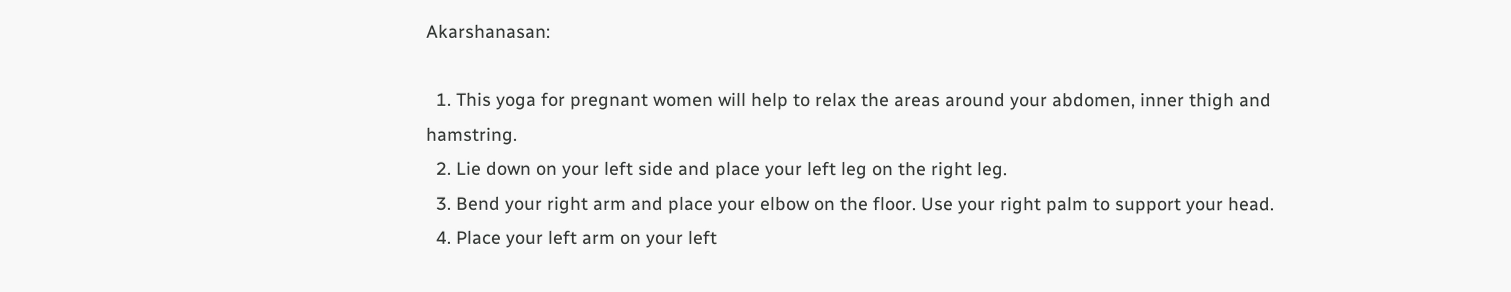Akarshanasan:

  1. This yoga for pregnant women will help to relax the areas around your abdomen, inner thigh and hamstring.
  2. Lie down on your left side and place your left leg on the right leg.
  3. Bend your right arm and place your elbow on the floor. Use your right palm to support your head.
  4. Place your left arm on your left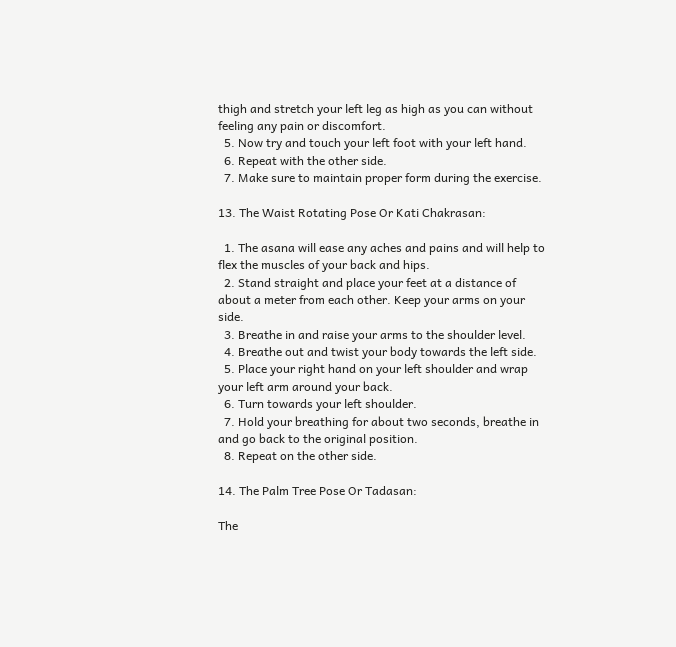thigh and stretch your left leg as high as you can without feeling any pain or discomfort.
  5. Now try and touch your left foot with your left hand.
  6. Repeat with the other side.
  7. Make sure to maintain proper form during the exercise.

13. The Waist Rotating Pose Or Kati Chakrasan:

  1. The asana will ease any aches and pains and will help to flex the muscles of your back and hips.
  2. Stand straight and place your feet at a distance of about a meter from each other. Keep your arms on your side.
  3. Breathe in and raise your arms to the shoulder level.
  4. Breathe out and twist your body towards the left side.
  5. Place your right hand on your left shoulder and wrap your left arm around your back.
  6. Turn towards your left shoulder.
  7. Hold your breathing for about two seconds, breathe in and go back to the original position.
  8. Repeat on the other side.

14. The Palm Tree Pose Or Tadasan:

The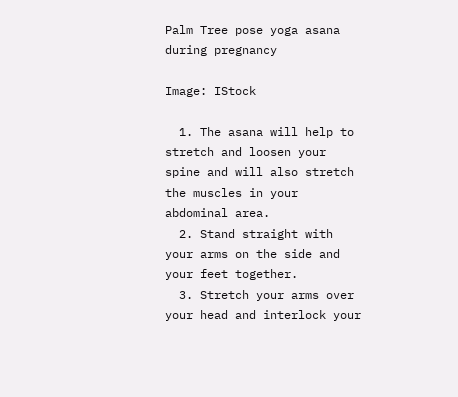Palm Tree pose yoga asana during pregnancy

Image: IStock

  1. The asana will help to stretch and loosen your spine and will also stretch the muscles in your abdominal area.
  2. Stand straight with your arms on the side and your feet together.
  3. Stretch your arms over your head and interlock your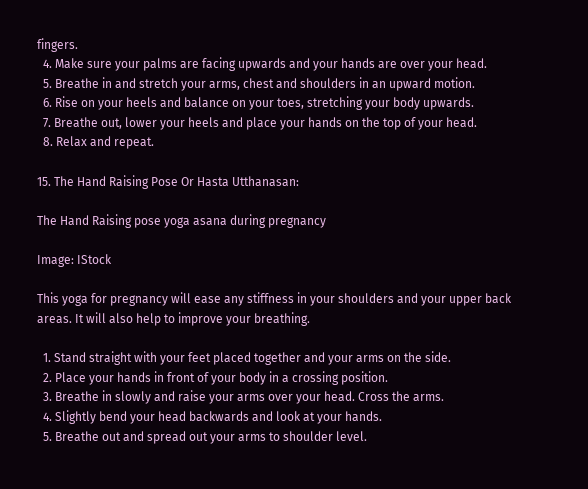fingers.
  4. Make sure your palms are facing upwards and your hands are over your head.
  5. Breathe in and stretch your arms, chest and shoulders in an upward motion.
  6. Rise on your heels and balance on your toes, stretching your body upwards.
  7. Breathe out, lower your heels and place your hands on the top of your head.
  8. Relax and repeat.

15. The Hand Raising Pose Or Hasta Utthanasan:

The Hand Raising pose yoga asana during pregnancy

Image: IStock

This yoga for pregnancy will ease any stiffness in your shoulders and your upper back areas. It will also help to improve your breathing.

  1. Stand straight with your feet placed together and your arms on the side.
  2. Place your hands in front of your body in a crossing position.
  3. Breathe in slowly and raise your arms over your head. Cross the arms.
  4. Slightly bend your head backwards and look at your hands.
  5. Breathe out and spread out your arms to shoulder level.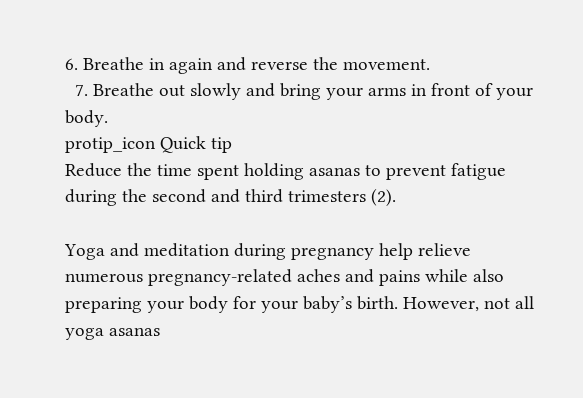6. Breathe in again and reverse the movement.
  7. Breathe out slowly and bring your arms in front of your body.
protip_icon Quick tip
Reduce the time spent holding asanas to prevent fatigue during the second and third trimesters (2).

Yoga and meditation during pregnancy help relieve numerous pregnancy-related aches and pains while also preparing your body for your baby’s birth. However, not all yoga asanas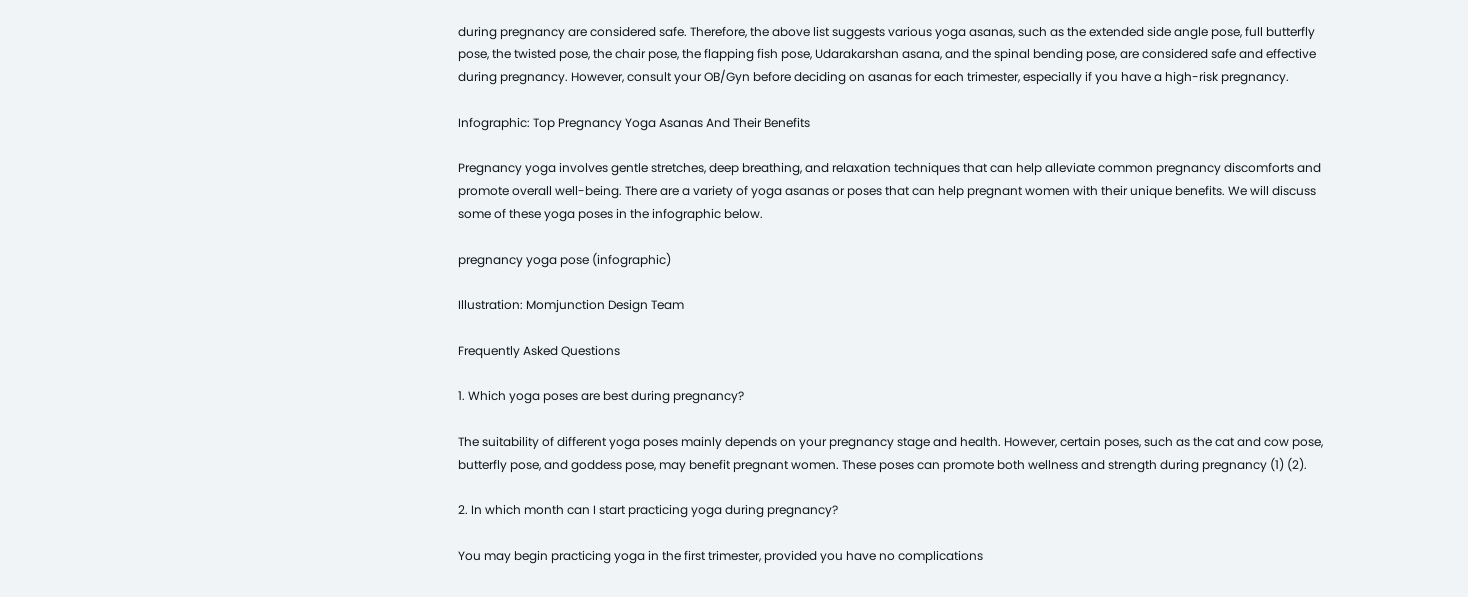during pregnancy are considered safe. Therefore, the above list suggests various yoga asanas, such as the extended side angle pose, full butterfly pose, the twisted pose, the chair pose, the flapping fish pose, Udarakarshan asana, and the spinal bending pose, are considered safe and effective during pregnancy. However, consult your OB/Gyn before deciding on asanas for each trimester, especially if you have a high-risk pregnancy.

Infographic: Top Pregnancy Yoga Asanas And Their Benefits

Pregnancy yoga involves gentle stretches, deep breathing, and relaxation techniques that can help alleviate common pregnancy discomforts and promote overall well-being. There are a variety of yoga asanas or poses that can help pregnant women with their unique benefits. We will discuss some of these yoga poses in the infographic below.

pregnancy yoga pose (infographic)

Illustration: Momjunction Design Team

Frequently Asked Questions

1. Which yoga poses are best during pregnancy?

The suitability of different yoga poses mainly depends on your pregnancy stage and health. However, certain poses, such as the cat and cow pose, butterfly pose, and goddess pose, may benefit pregnant women. These poses can promote both wellness and strength during pregnancy (1) (2).

2. In which month can I start practicing yoga during pregnancy?

You may begin practicing yoga in the first trimester, provided you have no complications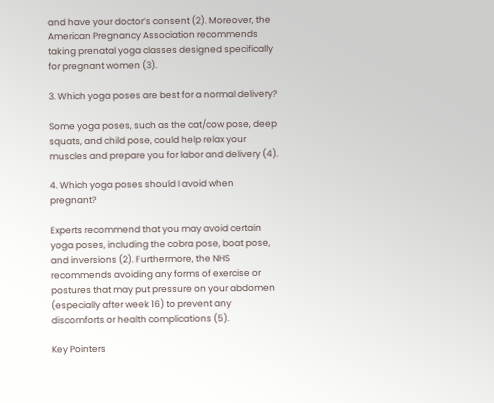and have your doctor’s consent (2). Moreover, the American Pregnancy Association recommends taking prenatal yoga classes designed specifically for pregnant women (3).

3. Which yoga poses are best for a normal delivery?

Some yoga poses, such as the cat/cow pose, deep squats, and child pose, could help relax your muscles and prepare you for labor and delivery (4).

4. Which yoga poses should I avoid when pregnant?

Experts recommend that you may avoid certain yoga poses, including the cobra pose, boat pose, and inversions (2). Furthermore, the NHS recommends avoiding any forms of exercise or postures that may put pressure on your abdomen (especially after week 16) to prevent any discomforts or health complications (5).

Key Pointers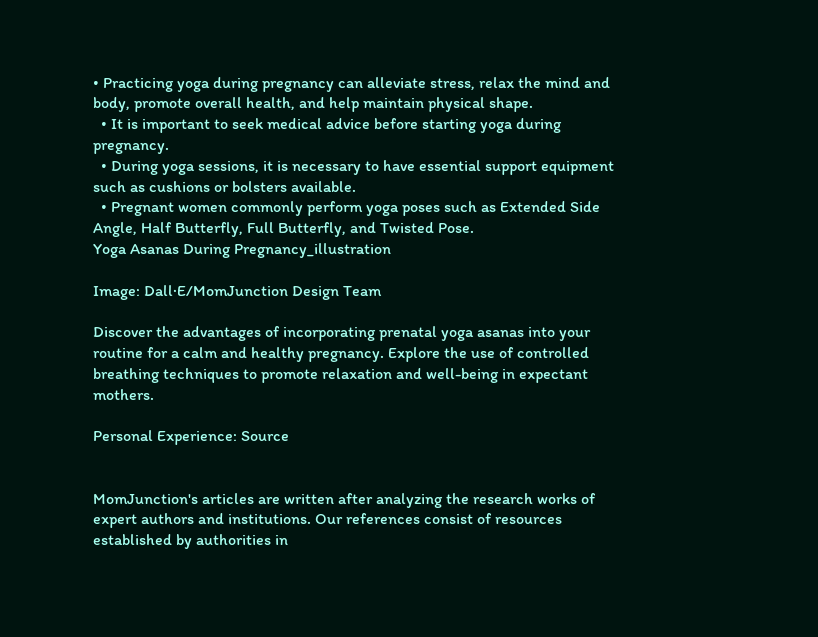• Practicing yoga during pregnancy can alleviate stress, relax the mind and body, promote overall health, and help maintain physical shape.
  • It is important to seek medical advice before starting yoga during pregnancy.
  • During yoga sessions, it is necessary to have essential support equipment such as cushions or bolsters available.
  • Pregnant women commonly perform yoga poses such as Extended Side Angle, Half Butterfly, Full Butterfly, and Twisted Pose.
Yoga Asanas During Pregnancy_illustration

Image: Dall·E/MomJunction Design Team

Discover the advantages of incorporating prenatal yoga asanas into your routine for a calm and healthy pregnancy. Explore the use of controlled breathing techniques to promote relaxation and well-being in expectant mothers.

Personal Experience: Source


MomJunction's articles are written after analyzing the research works of expert authors and institutions. Our references consist of resources established by authorities in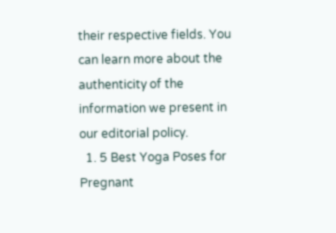their respective fields. You can learn more about the authenticity of the information we present in our editorial policy.
  1. 5 Best Yoga Poses for Pregnant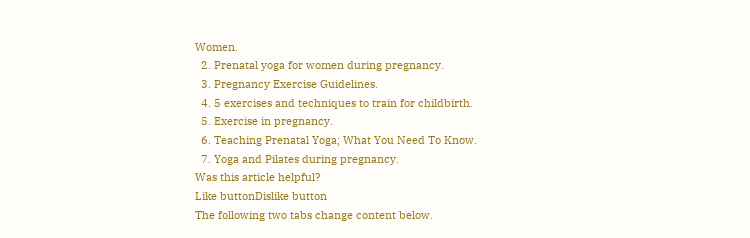Women.
  2. Prenatal yoga for women during pregnancy.
  3. Pregnancy Exercise Guidelines.
  4. 5 exercises and techniques to train for childbirth.
  5. Exercise in pregnancy.
  6. Teaching Prenatal Yoga; What You Need To Know.
  7. Yoga and Pilates during pregnancy.
Was this article helpful?
Like buttonDislike button
The following two tabs change content below.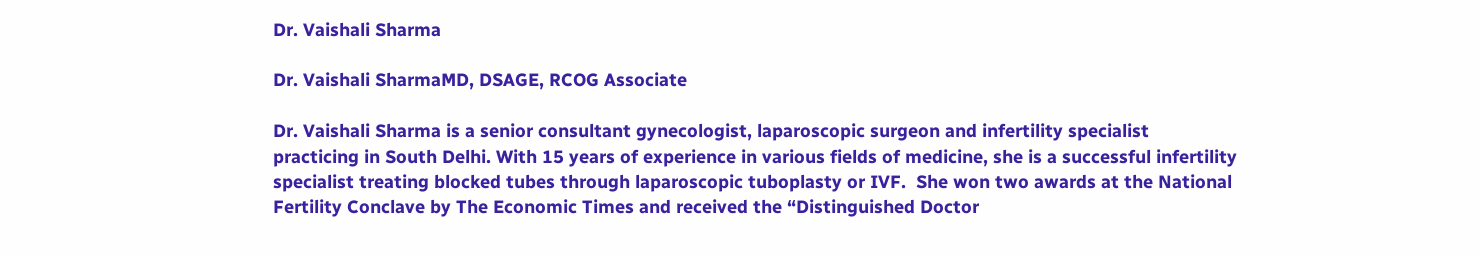Dr. Vaishali Sharma

Dr. Vaishali SharmaMD, DSAGE, RCOG Associate

Dr. Vaishali Sharma is a senior consultant gynecologist, laparoscopic surgeon and infertility specialist practicing in South Delhi. With 15 years of experience in various fields of medicine, she is a successful infertility specialist treating blocked tubes through laparoscopic tuboplasty or IVF.  She won two awards at the National Fertility Conclave by The Economic Times and received the “Distinguished Doctor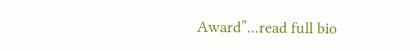Award”...read full bio